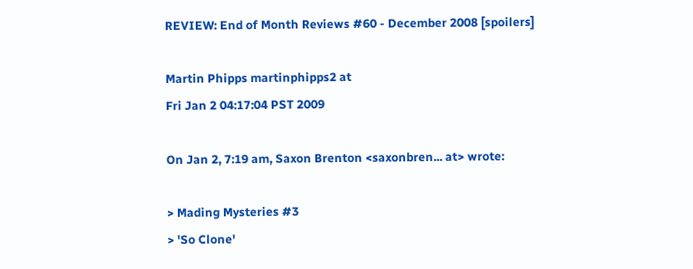REVIEW: End of Month Reviews #60 - December 2008 [spoilers]

Martin Phipps martinphipps2 at
Fri Jan 2 04:17:04 PST 2009

On Jan 2, 7:19 am, Saxon Brenton <saxonbren... at> wrote:

> Mading Mysteries #3
> 'So Clone'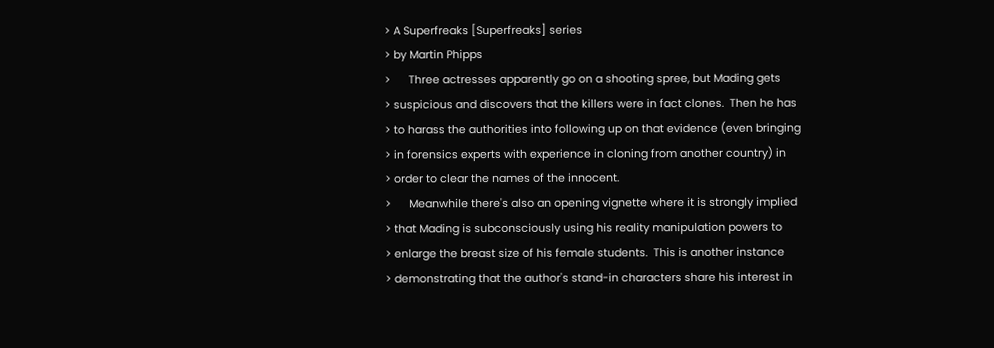> A Superfreaks [Superfreaks] series
> by Martin Phipps
>      Three actresses apparently go on a shooting spree, but Mading gets
> suspicious and discovers that the killers were in fact clones.  Then he has
> to harass the authorities into following up on that evidence (even bringing
> in forensics experts with experience in cloning from another country) in
> order to clear the names of the innocent.
>      Meanwhile there's also an opening vignette where it is strongly implied
> that Mading is subconsciously using his reality manipulation powers to
> enlarge the breast size of his female students.  This is another instance
> demonstrating that the author's stand-in characters share his interest in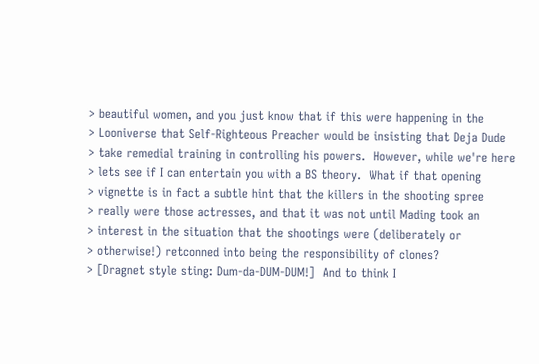> beautiful women, and you just know that if this were happening in the
> Looniverse that Self-Righteous Preacher would be insisting that Deja Dude
> take remedial training in controlling his powers.  However, while we're here
> lets see if I can entertain you with a BS theory.  What if that opening
> vignette is in fact a subtle hint that the killers in the shooting spree
> really were those actresses, and that it was not until Mading took an
> interest in the situation that the shootings were (deliberately or
> otherwise!) retconned into being the responsibility of clones?
> [Dragnet style sting: Dum-da-DUM-DUM!]  And to think I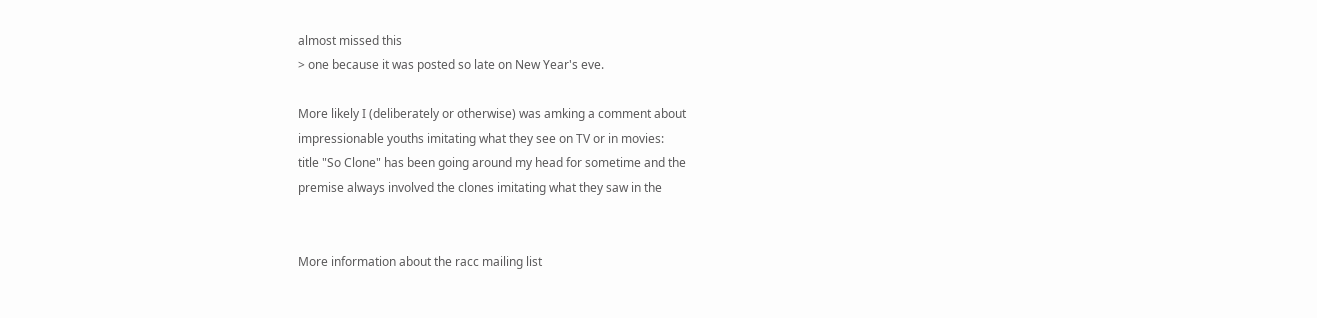almost missed this
> one because it was posted so late on New Year's eve.

More likely I (deliberately or otherwise) was amking a comment about
impressionable youths imitating what they see on TV or in movies:
title "So Clone" has been going around my head for sometime and the
premise always involved the clones imitating what they saw in the


More information about the racc mailing list